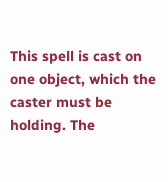This spell is cast on one object, which the caster must be holding. The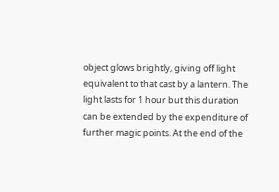object glows brightly, giving off light equivalent to that cast by a lantern. The light lasts for 1 hour but this duration can be extended by the expenditure of further magic points. At the end of the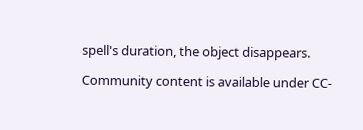spell's duration, the object disappears.

Community content is available under CC-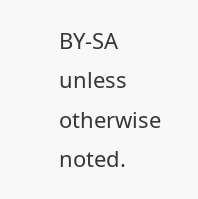BY-SA unless otherwise noted.